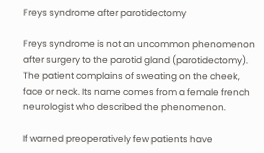Freys syndrome after parotidectomy

Freys syndrome is not an uncommon phenomenon after surgery to the parotid gland (parotidectomy). The patient complains of sweating on the cheek, face or neck. Its name comes from a female french neurologist who described the phenomenon.

If warned preoperatively few patients have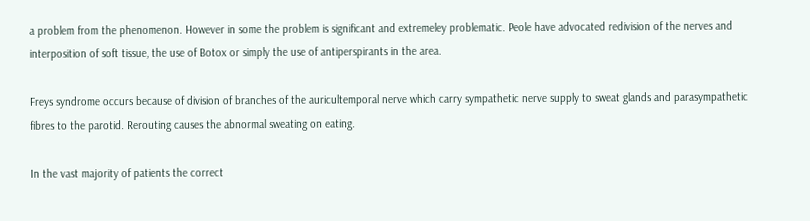a problem from the phenomenon. However in some the problem is significant and extremeley problematic. Peole have advocated redivision of the nerves and interposition of soft tissue, the use of Botox or simply the use of antiperspirants in the area.

Freys syndrome occurs because of division of branches of the auricultemporal nerve which carry sympathetic nerve supply to sweat glands and parasympathetic fibres to the parotid. Rerouting causes the abnormal sweating on eating.

In the vast majority of patients the correct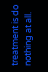treatment is do nothing at all.